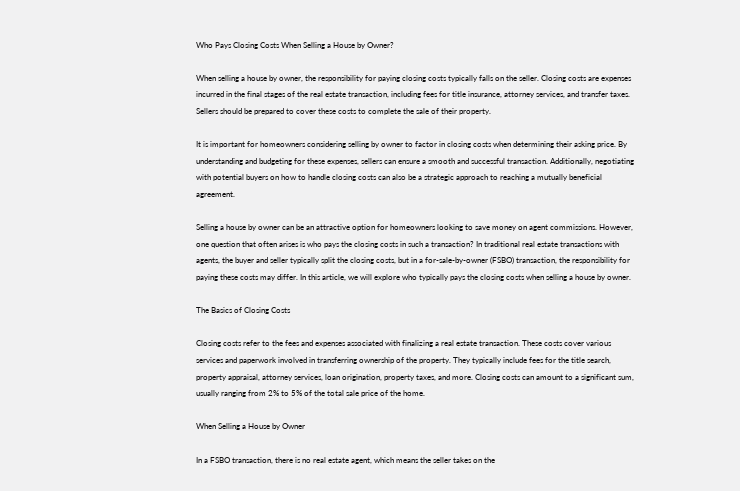Who Pays Closing Costs When Selling a House by Owner?

When selling a house by owner, the responsibility for paying closing costs typically falls on the seller. Closing costs are expenses incurred in the final stages of the real estate transaction, including fees for title insurance, attorney services, and transfer taxes. Sellers should be prepared to cover these costs to complete the sale of their property.

It is important for homeowners considering selling by owner to factor in closing costs when determining their asking price. By understanding and budgeting for these expenses, sellers can ensure a smooth and successful transaction. Additionally, negotiating with potential buyers on how to handle closing costs can also be a strategic approach to reaching a mutually beneficial agreement.

Selling a house by owner can be an attractive option for homeowners looking to save money on agent commissions. However, one question that often arises is who pays the closing costs in such a transaction? In traditional real estate transactions with agents, the buyer and seller typically split the closing costs, but in a for-sale-by-owner (FSBO) transaction, the responsibility for paying these costs may differ. In this article, we will explore who typically pays the closing costs when selling a house by owner.

The Basics of Closing Costs

Closing costs refer to the fees and expenses associated with finalizing a real estate transaction. These costs cover various services and paperwork involved in transferring ownership of the property. They typically include fees for the title search, property appraisal, attorney services, loan origination, property taxes, and more. Closing costs can amount to a significant sum, usually ranging from 2% to 5% of the total sale price of the home.

When Selling a House by Owner

In a FSBO transaction, there is no real estate agent, which means the seller takes on the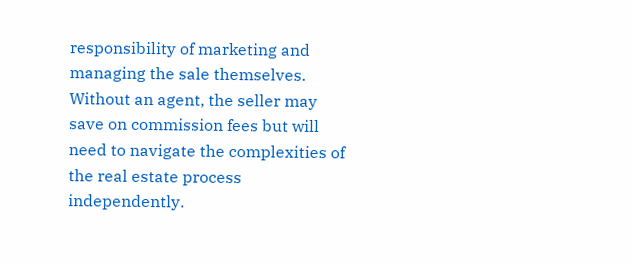responsibility of marketing and managing the sale themselves. Without an agent, the seller may save on commission fees but will need to navigate the complexities of the real estate process independently.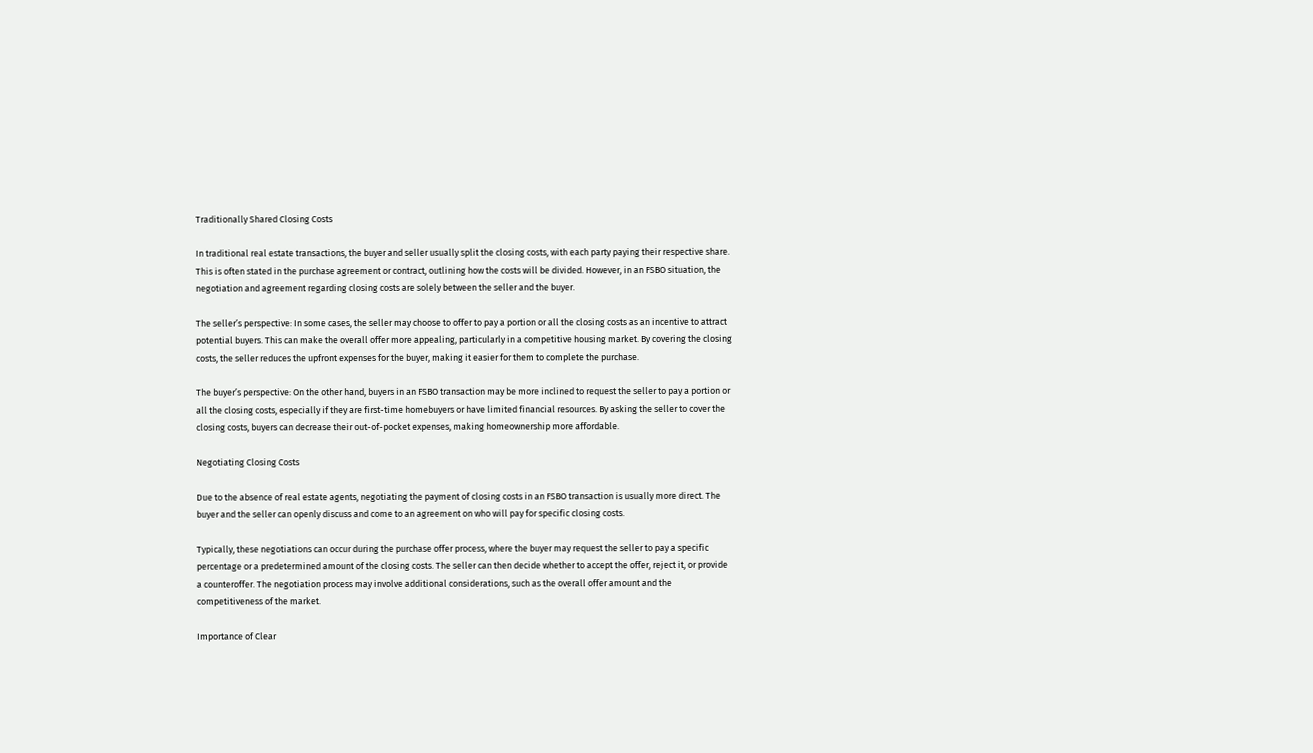Traditionally Shared Closing Costs

In traditional real estate transactions, the buyer and seller usually split the closing costs, with each party paying their respective share. This is often stated in the purchase agreement or contract, outlining how the costs will be divided. However, in an FSBO situation, the negotiation and agreement regarding closing costs are solely between the seller and the buyer.

The seller’s perspective: In some cases, the seller may choose to offer to pay a portion or all the closing costs as an incentive to attract potential buyers. This can make the overall offer more appealing, particularly in a competitive housing market. By covering the closing costs, the seller reduces the upfront expenses for the buyer, making it easier for them to complete the purchase.

The buyer’s perspective: On the other hand, buyers in an FSBO transaction may be more inclined to request the seller to pay a portion or all the closing costs, especially if they are first-time homebuyers or have limited financial resources. By asking the seller to cover the closing costs, buyers can decrease their out-of-pocket expenses, making homeownership more affordable.

Negotiating Closing Costs

Due to the absence of real estate agents, negotiating the payment of closing costs in an FSBO transaction is usually more direct. The buyer and the seller can openly discuss and come to an agreement on who will pay for specific closing costs.

Typically, these negotiations can occur during the purchase offer process, where the buyer may request the seller to pay a specific percentage or a predetermined amount of the closing costs. The seller can then decide whether to accept the offer, reject it, or provide a counteroffer. The negotiation process may involve additional considerations, such as the overall offer amount and the competitiveness of the market.

Importance of Clear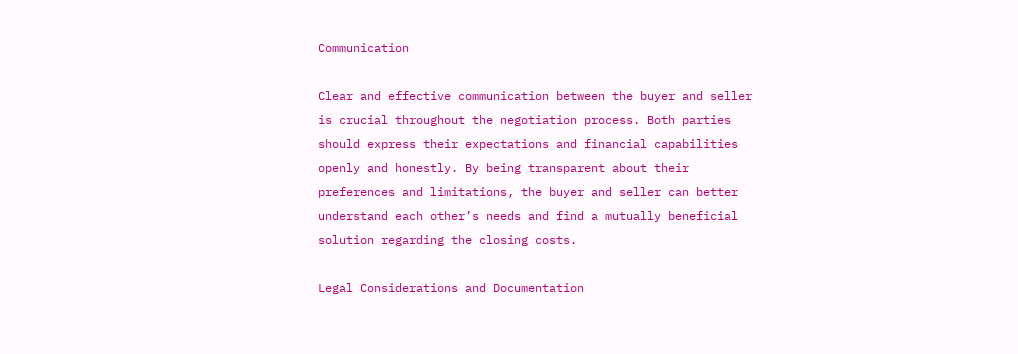Communication

Clear and effective communication between the buyer and seller is crucial throughout the negotiation process. Both parties should express their expectations and financial capabilities openly and honestly. By being transparent about their preferences and limitations, the buyer and seller can better understand each other’s needs and find a mutually beneficial solution regarding the closing costs.

Legal Considerations and Documentation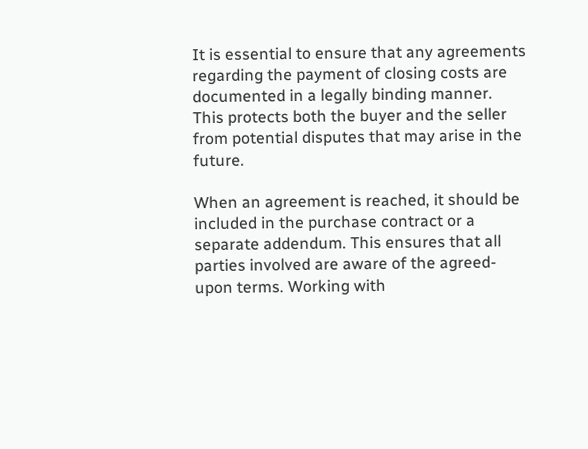It is essential to ensure that any agreements regarding the payment of closing costs are documented in a legally binding manner. This protects both the buyer and the seller from potential disputes that may arise in the future.

When an agreement is reached, it should be included in the purchase contract or a separate addendum. This ensures that all parties involved are aware of the agreed-upon terms. Working with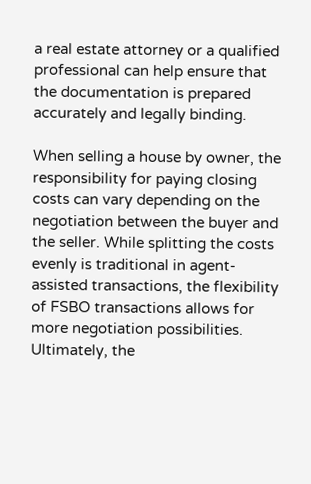a real estate attorney or a qualified professional can help ensure that the documentation is prepared accurately and legally binding.

When selling a house by owner, the responsibility for paying closing costs can vary depending on the negotiation between the buyer and the seller. While splitting the costs evenly is traditional in agent-assisted transactions, the flexibility of FSBO transactions allows for more negotiation possibilities. Ultimately, the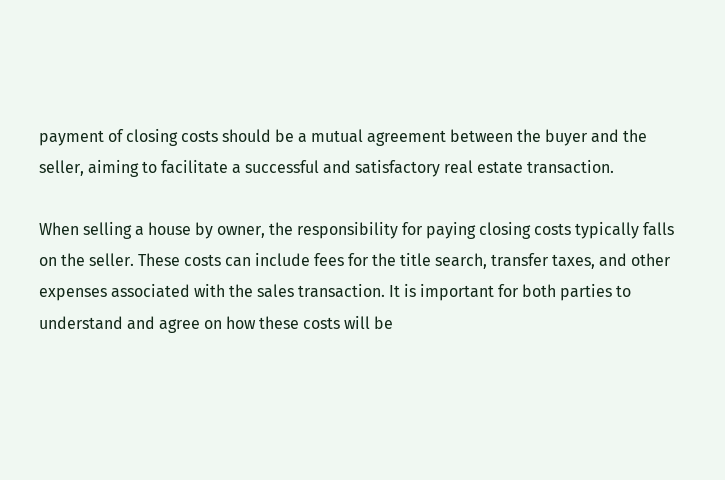payment of closing costs should be a mutual agreement between the buyer and the seller, aiming to facilitate a successful and satisfactory real estate transaction.

When selling a house by owner, the responsibility for paying closing costs typically falls on the seller. These costs can include fees for the title search, transfer taxes, and other expenses associated with the sales transaction. It is important for both parties to understand and agree on how these costs will be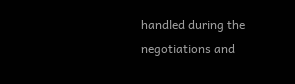handled during the negotiations and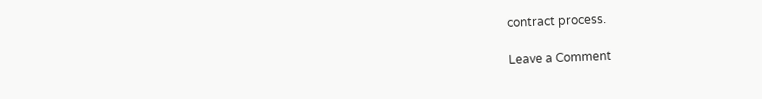contract process.

Leave a Comment